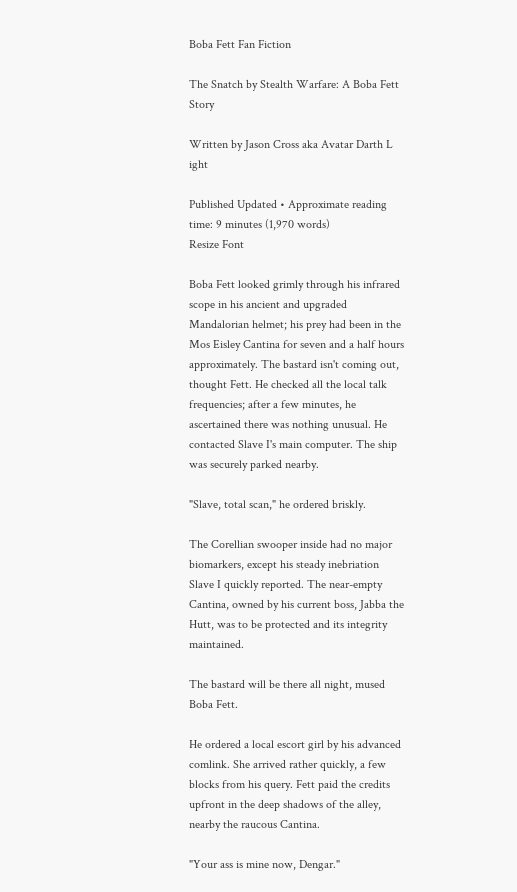Boba Fett Fan Fiction

The Snatch by Stealth Warfare: A Boba Fett Story

Written by Jason Cross aka Avatar Darth L ight

Published Updated • Approximate reading time: 9 minutes (1,970 words)
Resize Font

Boba Fett looked grimly through his infrared scope in his ancient and upgraded Mandalorian helmet; his prey had been in the Mos Eisley Cantina for seven and a half hours approximately. The bastard isn't coming out, thought Fett. He checked all the local talk frequencies; after a few minutes, he ascertained there was nothing unusual. He contacted Slave I's main computer. The ship was securely parked nearby.

"Slave, total scan," he ordered briskly.

The Corellian swooper inside had no major biomarkers, except his steady inebriation Slave I quickly reported. The near-empty Cantina, owned by his current boss, Jabba the Hutt, was to be protected and its integrity maintained.

The bastard will be there all night, mused Boba Fett.

He ordered a local escort girl by his advanced comlink. She arrived rather quickly, a few blocks from his query. Fett paid the credits upfront in the deep shadows of the alley, nearby the raucous Cantina.

"Your ass is mine now, Dengar."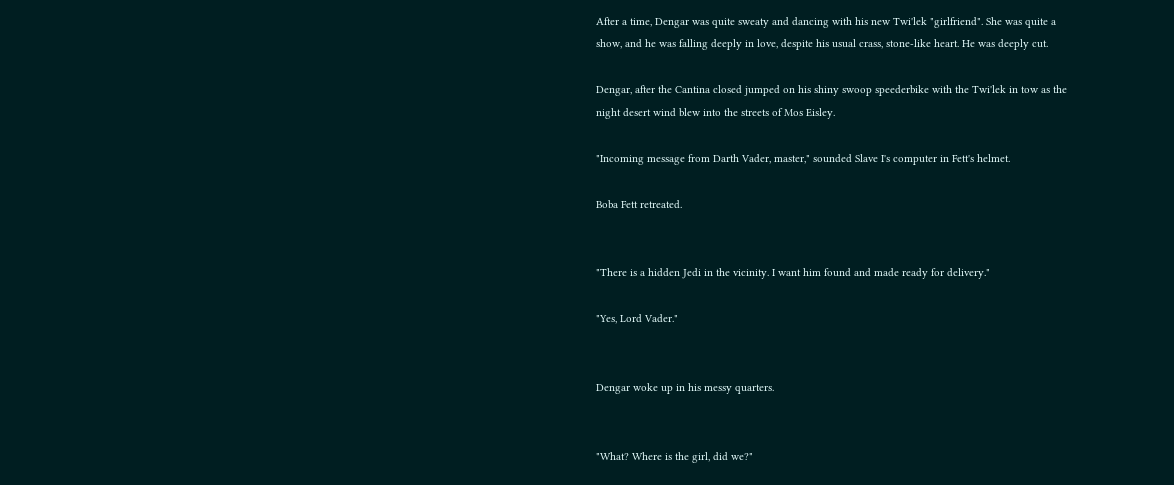After a time, Dengar was quite sweaty and dancing with his new Twi'lek "girlfriend". She was quite a show, and he was falling deeply in love, despite his usual crass, stone-like heart. He was deeply cut.

Dengar, after the Cantina closed jumped on his shiny swoop speederbike with the Twi'lek in tow as the night desert wind blew into the streets of Mos Eisley.

"Incoming message from Darth Vader, master," sounded Slave I's computer in Fett's helmet.

Boba Fett retreated.


"There is a hidden Jedi in the vicinity. I want him found and made ready for delivery."

"Yes, Lord Vader."


Dengar woke up in his messy quarters.


"What? Where is the girl, did we?"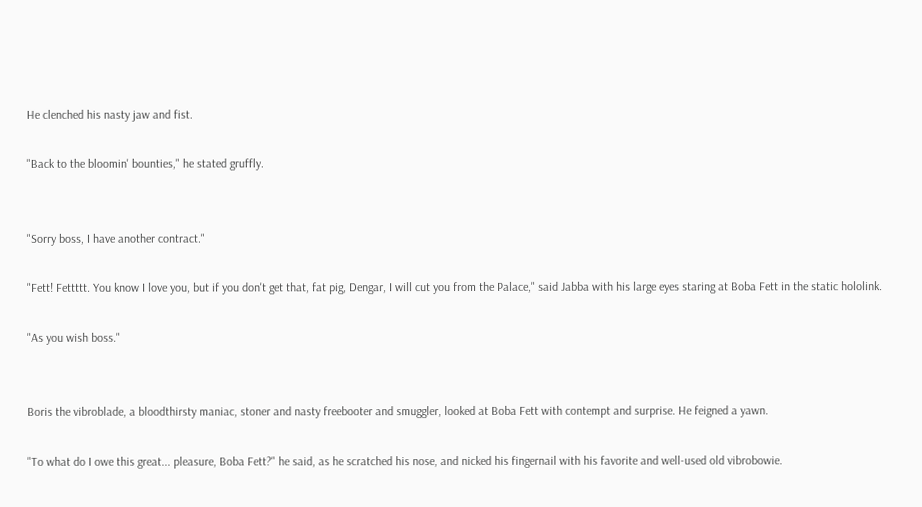He clenched his nasty jaw and fist.

"Back to the bloomin' bounties," he stated gruffly.


"Sorry boss, I have another contract."

"Fett! Fettttt. You know I love you, but if you don't get that, fat pig, Dengar, I will cut you from the Palace," said Jabba with his large eyes staring at Boba Fett in the static hololink.

"As you wish boss."


Boris the vibroblade, a bloodthirsty maniac, stoner and nasty freebooter and smuggler, looked at Boba Fett with contempt and surprise. He feigned a yawn.

"To what do I owe this great... pleasure, Boba Fett?" he said, as he scratched his nose, and nicked his fingernail with his favorite and well-used old vibrobowie.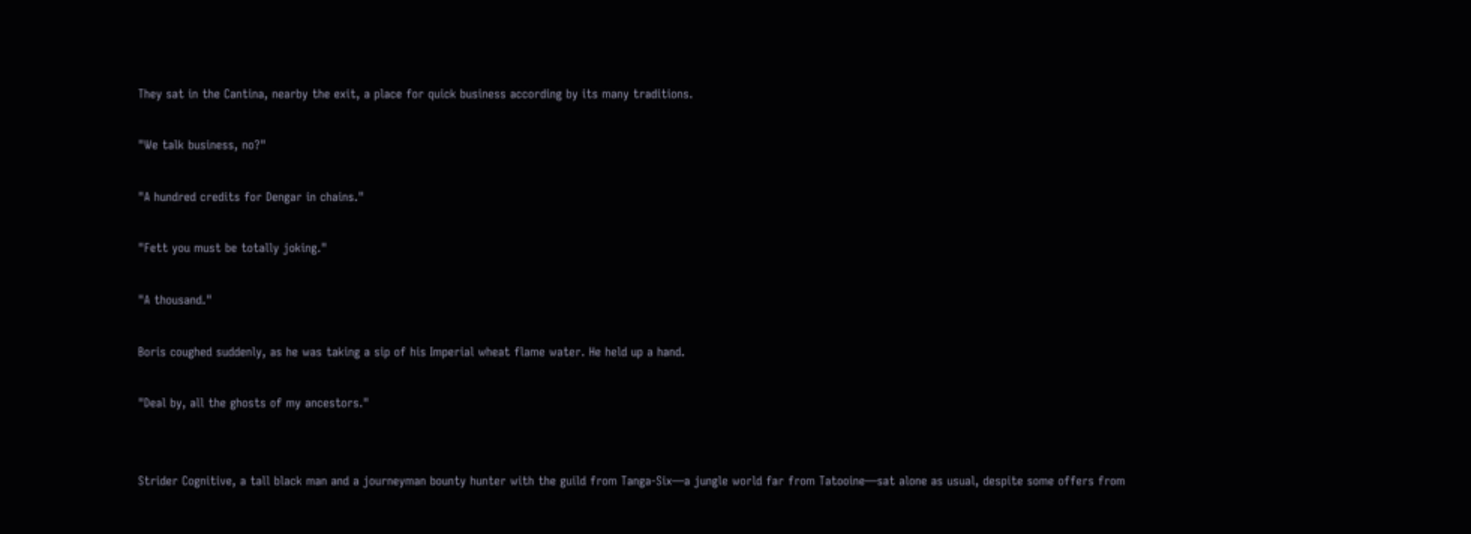They sat in the Cantina, nearby the exit, a place for quick business according by its many traditions.

"We talk business, no?"

"A hundred credits for Dengar in chains."

"Fett you must be totally joking."

"A thousand."

Boris coughed suddenly, as he was taking a sip of his Imperial wheat flame water. He held up a hand.

"Deal by, all the ghosts of my ancestors."


Strider Cognitive, a tall black man and a journeyman bounty hunter with the guild from Tanga-Six—a jungle world far from Tatooine—sat alone as usual, despite some offers from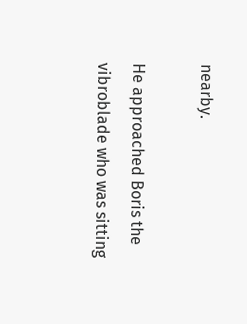nearby.

He approached Boris the vibroblade who was sitting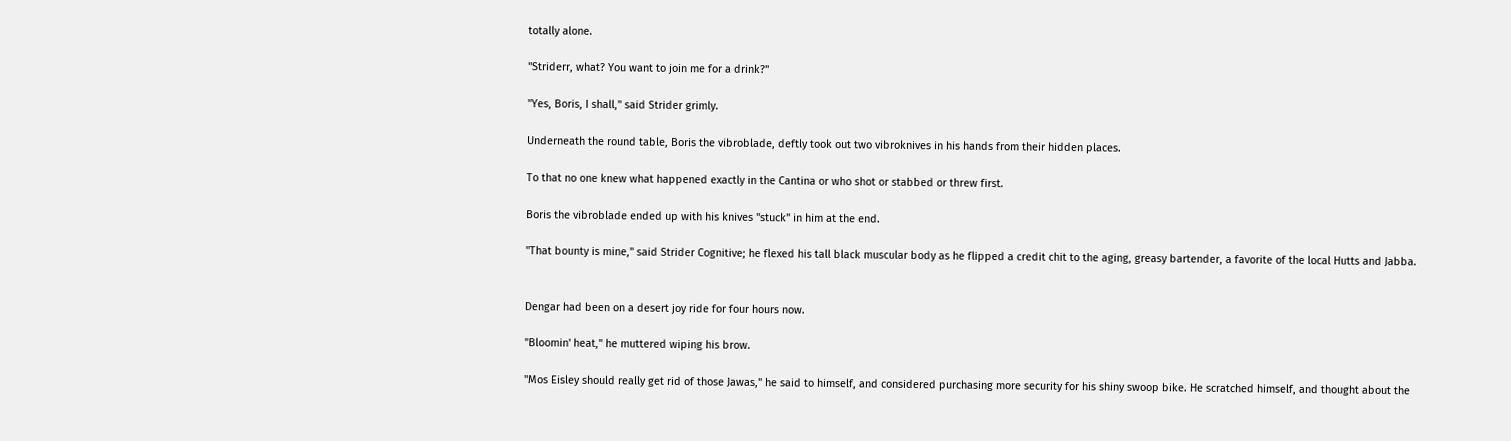totally alone.

"Striderr, what? You want to join me for a drink?"

"Yes, Boris, I shall," said Strider grimly.

Underneath the round table, Boris the vibroblade, deftly took out two vibroknives in his hands from their hidden places.

To that no one knew what happened exactly in the Cantina or who shot or stabbed or threw first.

Boris the vibroblade ended up with his knives "stuck" in him at the end.

"That bounty is mine," said Strider Cognitive; he flexed his tall black muscular body as he flipped a credit chit to the aging, greasy bartender, a favorite of the local Hutts and Jabba.


Dengar had been on a desert joy ride for four hours now.

"Bloomin' heat," he muttered wiping his brow.

"Mos Eisley should really get rid of those Jawas," he said to himself, and considered purchasing more security for his shiny swoop bike. He scratched himself, and thought about the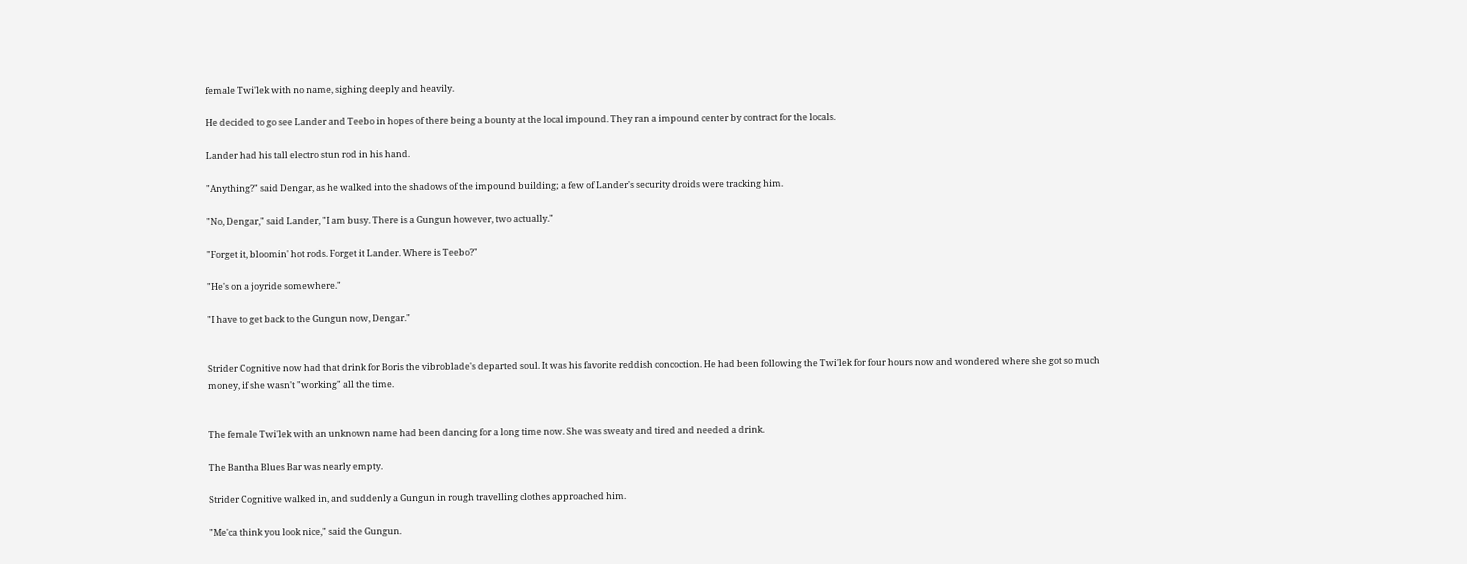female Twi'lek with no name, sighing deeply and heavily.

He decided to go see Lander and Teebo in hopes of there being a bounty at the local impound. They ran a impound center by contract for the locals.

Lander had his tall electro stun rod in his hand.

"Anything?" said Dengar, as he walked into the shadows of the impound building; a few of Lander's security droids were tracking him.

"No, Dengar," said Lander, "I am busy. There is a Gungun however, two actually."

"Forget it, bloomin' hot rods. Forget it Lander. Where is Teebo?"

"He's on a joyride somewhere."

"I have to get back to the Gungun now, Dengar."


Strider Cognitive now had that drink for Boris the vibroblade's departed soul. It was his favorite reddish concoction. He had been following the Twi'lek for four hours now and wondered where she got so much money, if she wasn't "working" all the time.


The female Twi'lek with an unknown name had been dancing for a long time now. She was sweaty and tired and needed a drink.

The Bantha Blues Bar was nearly empty.

Strider Cognitive walked in, and suddenly a Gungun in rough travelling clothes approached him.

"Me'ca think you look nice," said the Gungun.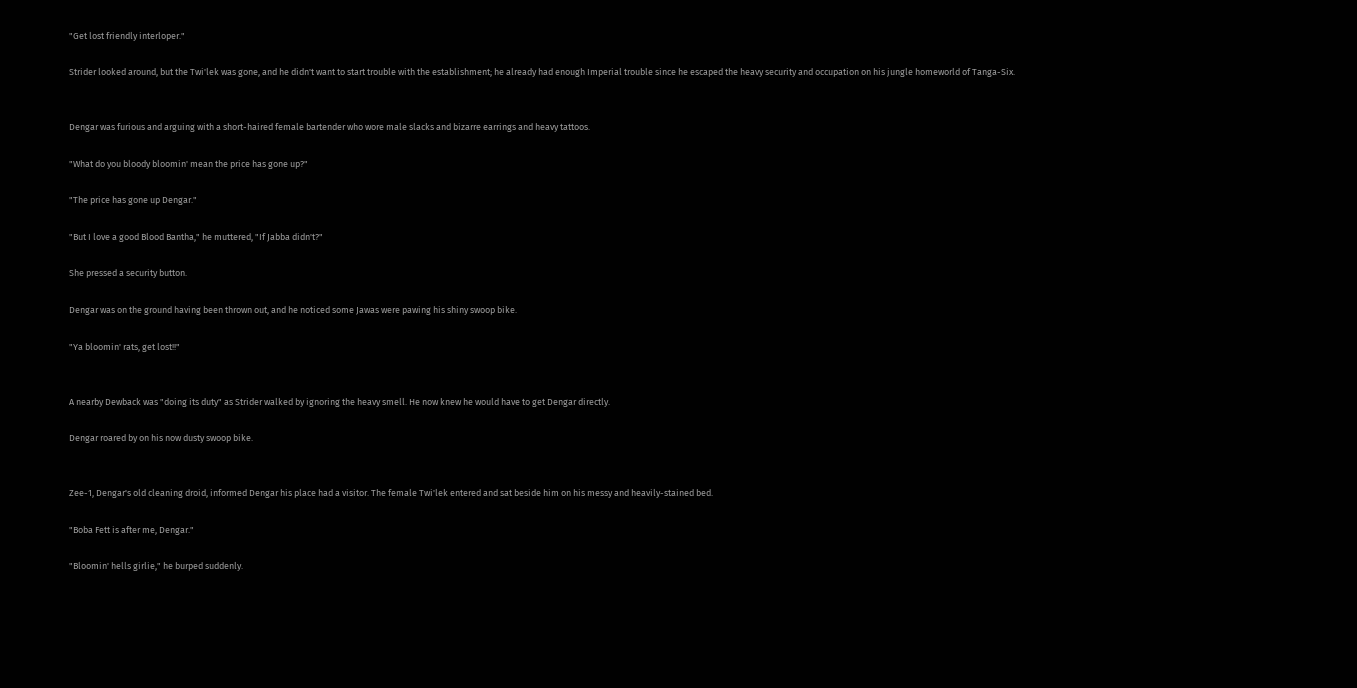"Get lost friendly interloper."

Strider looked around, but the Twi'lek was gone, and he didn't want to start trouble with the establishment; he already had enough Imperial trouble since he escaped the heavy security and occupation on his jungle homeworld of Tanga-Six.


Dengar was furious and arguing with a short-haired female bartender who wore male slacks and bizarre earrings and heavy tattoos.

"What do you bloody bloomin' mean the price has gone up?"

"The price has gone up Dengar."

"But I love a good Blood Bantha," he muttered, "If Jabba didn't?"

She pressed a security button.

Dengar was on the ground having been thrown out, and he noticed some Jawas were pawing his shiny swoop bike.

"Ya bloomin' rats, get lost!!"


A nearby Dewback was "doing its duty" as Strider walked by ignoring the heavy smell. He now knew he would have to get Dengar directly.

Dengar roared by on his now dusty swoop bike.


Zee-1, Dengar's old cleaning droid, informed Dengar his place had a visitor. The female Twi'lek entered and sat beside him on his messy and heavily-stained bed.

"Boba Fett is after me, Dengar."

"Bloomin' hells girlie," he burped suddenly.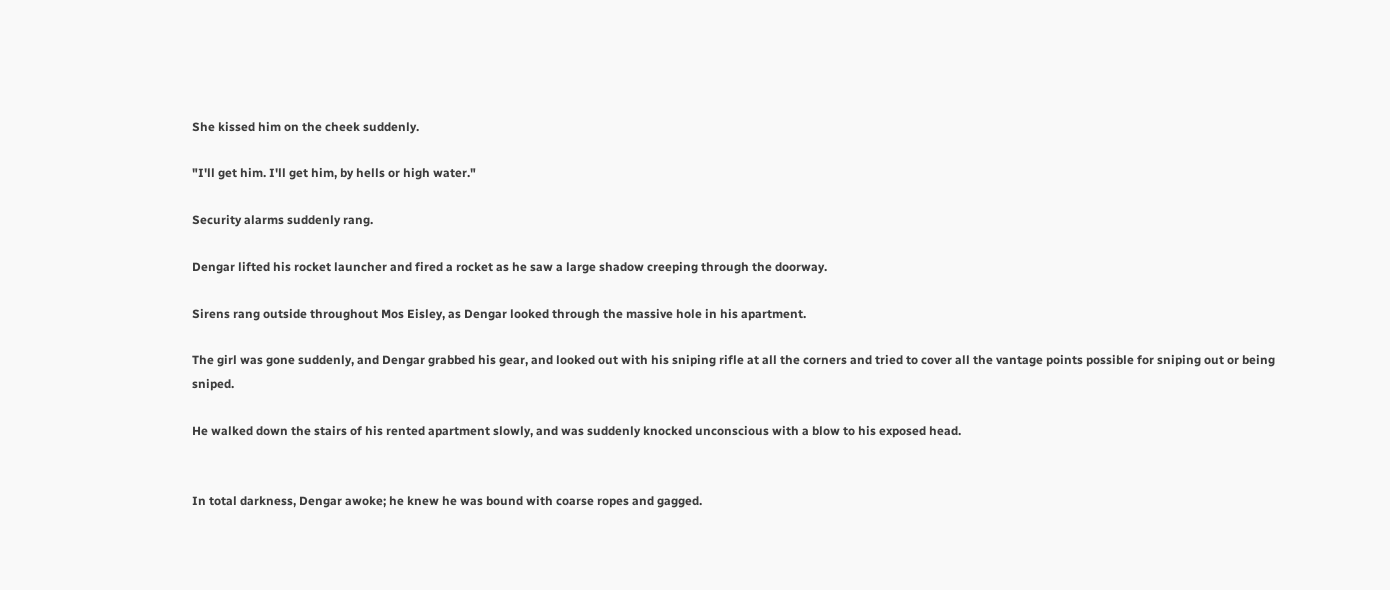She kissed him on the cheek suddenly.

"I'll get him. I'll get him, by hells or high water."

Security alarms suddenly rang.

Dengar lifted his rocket launcher and fired a rocket as he saw a large shadow creeping through the doorway.

Sirens rang outside throughout Mos Eisley, as Dengar looked through the massive hole in his apartment.

The girl was gone suddenly, and Dengar grabbed his gear, and looked out with his sniping rifle at all the corners and tried to cover all the vantage points possible for sniping out or being sniped.

He walked down the stairs of his rented apartment slowly, and was suddenly knocked unconscious with a blow to his exposed head.


In total darkness, Dengar awoke; he knew he was bound with coarse ropes and gagged.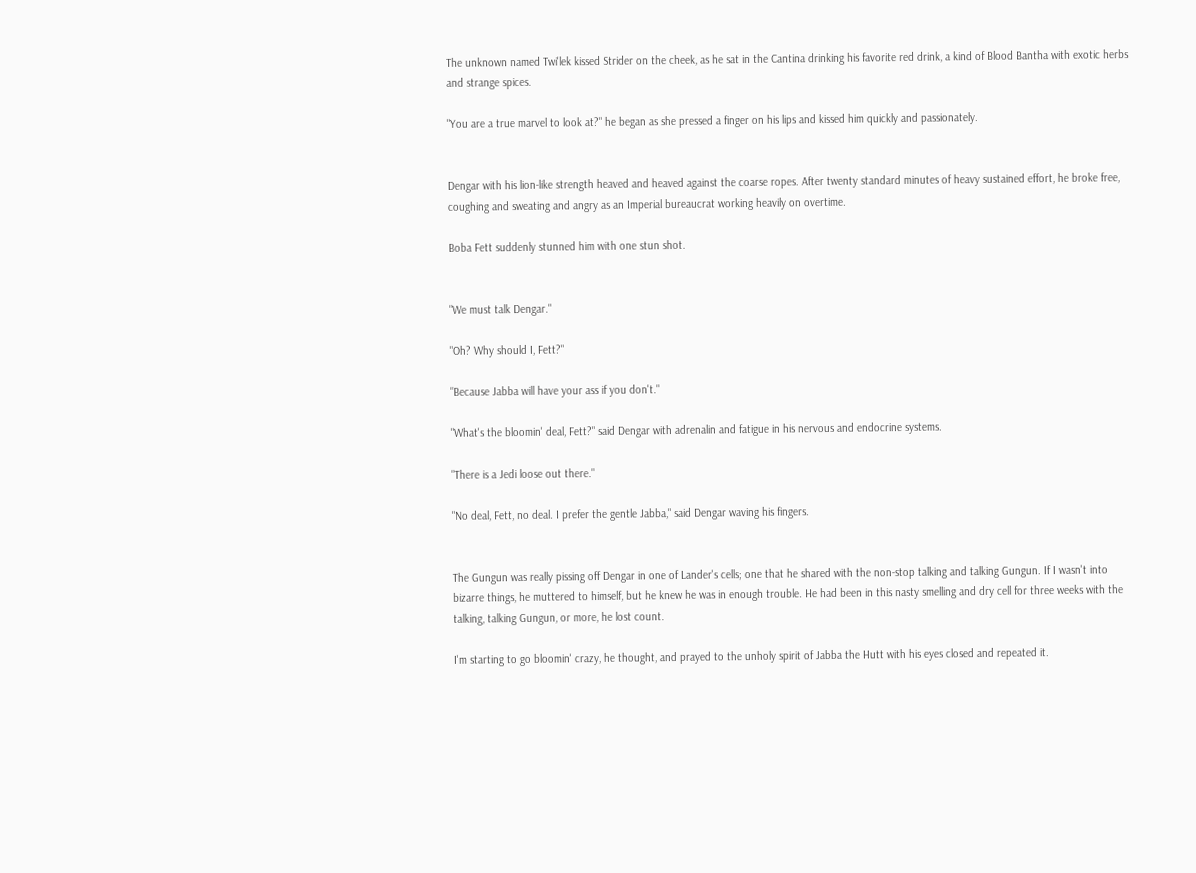The unknown named Twi'lek kissed Strider on the cheek, as he sat in the Cantina drinking his favorite red drink, a kind of Blood Bantha with exotic herbs and strange spices.

"You are a true marvel to look at?" he began as she pressed a finger on his lips and kissed him quickly and passionately.


Dengar with his lion-like strength heaved and heaved against the coarse ropes. After twenty standard minutes of heavy sustained effort, he broke free, coughing and sweating and angry as an Imperial bureaucrat working heavily on overtime.

Boba Fett suddenly stunned him with one stun shot.


"We must talk Dengar."

"Oh? Why should I, Fett?"

"Because Jabba will have your ass if you don't."

"What's the bloomin' deal, Fett?" said Dengar with adrenalin and fatigue in his nervous and endocrine systems.

"There is a Jedi loose out there."

"No deal, Fett, no deal. I prefer the gentle Jabba," said Dengar waving his fingers.


The Gungun was really pissing off Dengar in one of Lander's cells; one that he shared with the non-stop talking and talking Gungun. If I wasn't into bizarre things, he muttered to himself, but he knew he was in enough trouble. He had been in this nasty smelling and dry cell for three weeks with the talking, talking Gungun, or more, he lost count.

I'm starting to go bloomin' crazy, he thought, and prayed to the unholy spirit of Jabba the Hutt with his eyes closed and repeated it.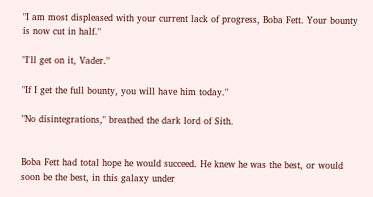"I am most displeased with your current lack of progress, Boba Fett. Your bounty is now cut in half."

"I'll get on it, Vader."

"If I get the full bounty, you will have him today."

"No disintegrations," breathed the dark lord of Sith.


Boba Fett had total hope he would succeed. He knew he was the best, or would soon be the best, in this galaxy under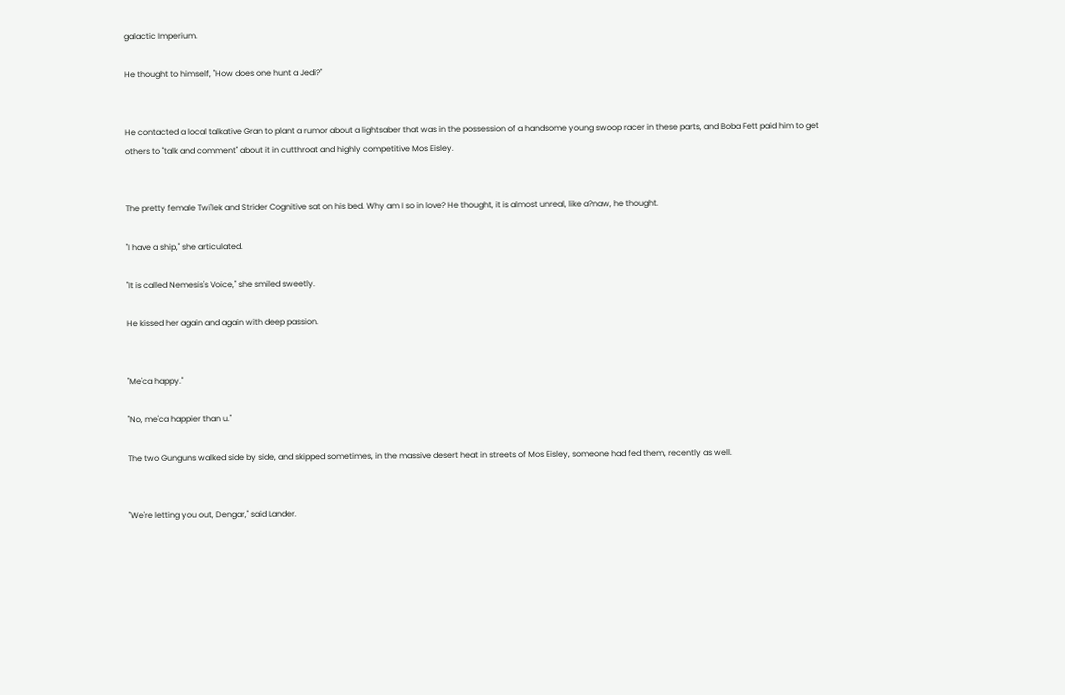galactic Imperium.

He thought to himself, "How does one hunt a Jedi?"


He contacted a local talkative Gran to plant a rumor about a lightsaber that was in the possession of a handsome young swoop racer in these parts, and Boba Fett paid him to get others to "talk and comment" about it in cutthroat and highly competitive Mos Eisley.


The pretty female Twi'lek and Strider Cognitive sat on his bed. Why am I so in love? He thought, it is almost unreal, like a?naw, he thought.

"I have a ship," she articulated.

"It is called Nemesis's Voice," she smiled sweetly.

He kissed her again and again with deep passion.


"Me'ca happy."

"No, me'ca happier than u."

The two Gunguns walked side by side, and skipped sometimes, in the massive desert heat in streets of Mos Eisley, someone had fed them, recently as well.


"We're letting you out, Dengar," said Lander.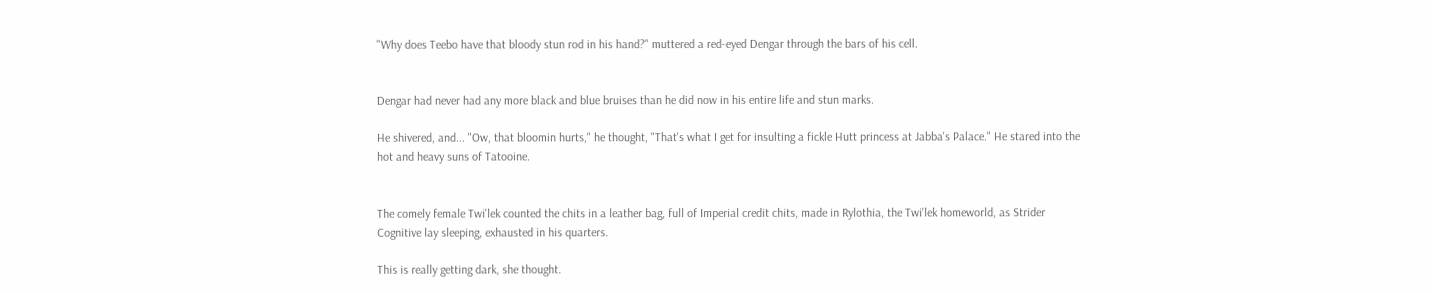"Why does Teebo have that bloody stun rod in his hand?" muttered a red-eyed Dengar through the bars of his cell.


Dengar had never had any more black and blue bruises than he did now in his entire life and stun marks.

He shivered, and... "Ow, that bloomin hurts," he thought, "That's what I get for insulting a fickle Hutt princess at Jabba's Palace." He stared into the hot and heavy suns of Tatooine.


The comely female Twi'lek counted the chits in a leather bag, full of Imperial credit chits, made in Rylothia, the Twi'lek homeworld, as Strider Cognitive lay sleeping, exhausted in his quarters.

This is really getting dark, she thought.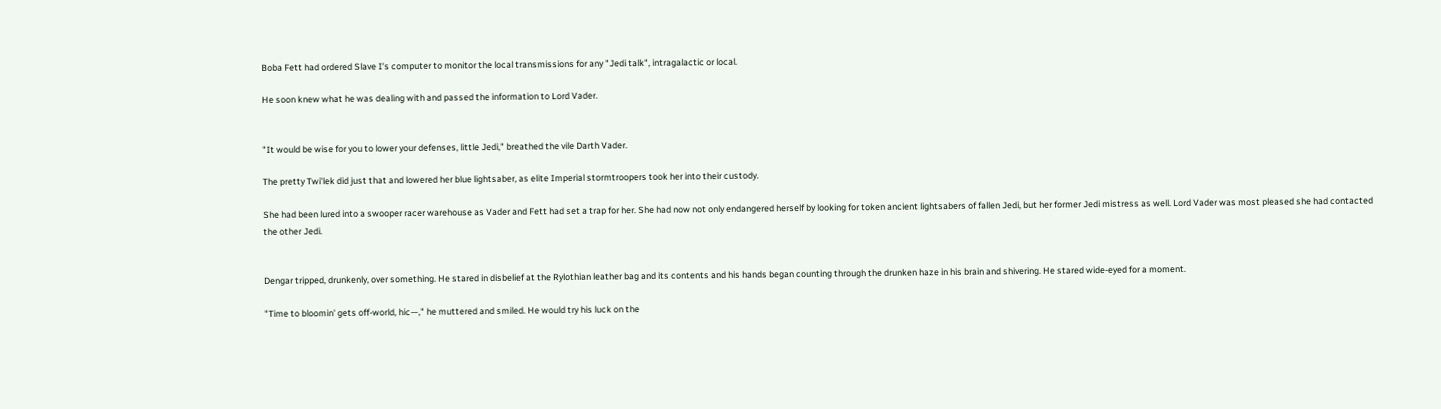Boba Fett had ordered Slave I's computer to monitor the local transmissions for any "Jedi talk", intragalactic or local.

He soon knew what he was dealing with and passed the information to Lord Vader.


"It would be wise for you to lower your defenses, little Jedi," breathed the vile Darth Vader.

The pretty Twi'lek did just that and lowered her blue lightsaber, as elite Imperial stormtroopers took her into their custody.

She had been lured into a swooper racer warehouse as Vader and Fett had set a trap for her. She had now not only endangered herself by looking for token ancient lightsabers of fallen Jedi, but her former Jedi mistress as well. Lord Vader was most pleased she had contacted the other Jedi.


Dengar tripped, drunkenly, over something. He stared in disbelief at the Rylothian leather bag and its contents and his hands began counting through the drunken haze in his brain and shivering. He stared wide-eyed for a moment.

"Time to bloomin' gets off-world, hic—," he muttered and smiled. He would try his luck on the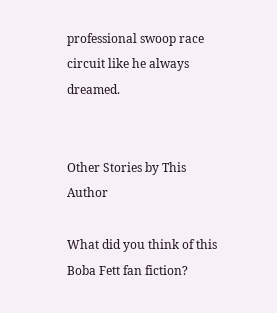professional swoop race circuit like he always dreamed.


Other Stories by This Author

What did you think of this Boba Fett fan fiction?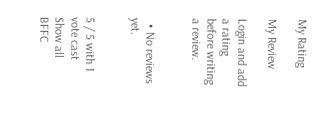My Rating

My Review

Login and add a rating before writing a review.


  • No reviews yet.


5 / 5 with 1 vote cast
Show all BFFC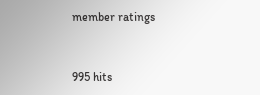member ratings


995 hits